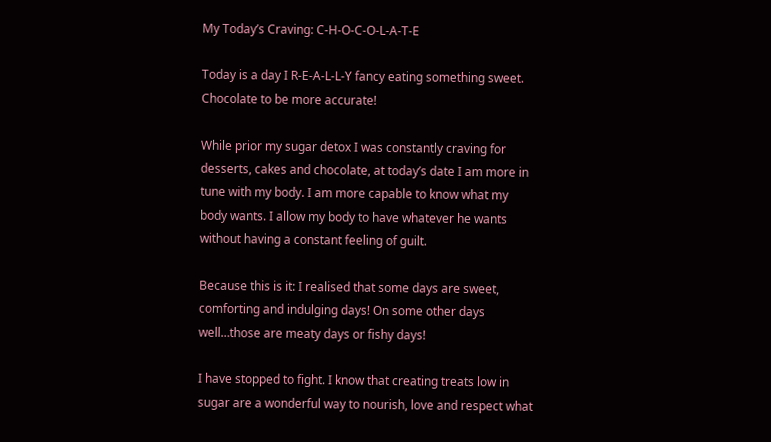My Today’s Craving: C-H-O-C-O-L-A-T-E

Today is a day I R-E-A-L-L-Y fancy eating something sweet. Chocolate to be more accurate!

While prior my sugar detox I was constantly craving for desserts, cakes and chocolate, at today’s date I am more in tune with my body. I am more capable to know what my body wants. I allow my body to have whatever he wants without having a constant feeling of guilt.

Because this is it: I realised that some days are sweet, comforting and indulging days! On some other days well…those are meaty days or fishy days!

I have stopped to fight. I know that creating treats low in sugar are a wonderful way to nourish, love and respect what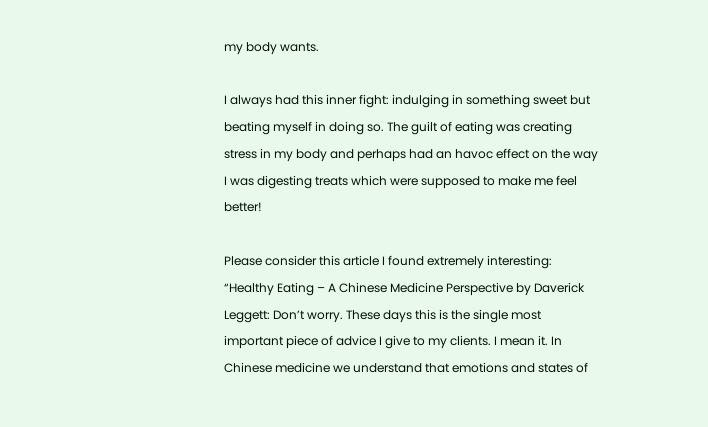my body wants.

I always had this inner fight: indulging in something sweet but beating myself in doing so. The guilt of eating was creating stress in my body and perhaps had an havoc effect on the way I was digesting treats which were supposed to make me feel better!

Please consider this article I found extremely interesting: “Healthy Eating – A Chinese Medicine Perspective by Daverick Leggett: Don’t worry. These days this is the single most important piece of advice I give to my clients. I mean it. In Chinese medicine we understand that emotions and states of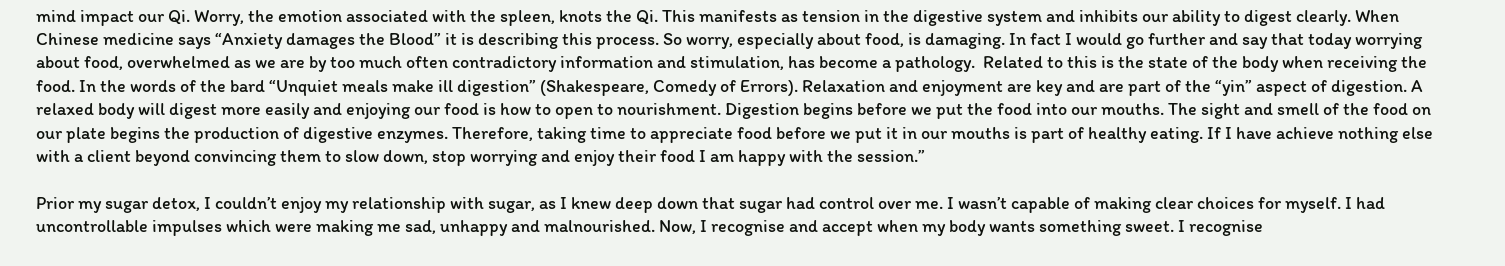mind impact our Qi. Worry, the emotion associated with the spleen, knots the Qi. This manifests as tension in the digestive system and inhibits our ability to digest clearly. When Chinese medicine says “Anxiety damages the Blood” it is describing this process. So worry, especially about food, is damaging. In fact I would go further and say that today worrying about food, overwhelmed as we are by too much often contradictory information and stimulation, has become a pathology.  Related to this is the state of the body when receiving the food. In the words of the bard “Unquiet meals make ill digestion” (Shakespeare, Comedy of Errors). Relaxation and enjoyment are key and are part of the “yin” aspect of digestion. A relaxed body will digest more easily and enjoying our food is how to open to nourishment. Digestion begins before we put the food into our mouths. The sight and smell of the food on our plate begins the production of digestive enzymes. Therefore, taking time to appreciate food before we put it in our mouths is part of healthy eating. If I have achieve nothing else with a client beyond convincing them to slow down, stop worrying and enjoy their food I am happy with the session.”

Prior my sugar detox, I couldn’t enjoy my relationship with sugar, as I knew deep down that sugar had control over me. I wasn’t capable of making clear choices for myself. I had uncontrollable impulses which were making me sad, unhappy and malnourished. Now, I recognise and accept when my body wants something sweet. I recognise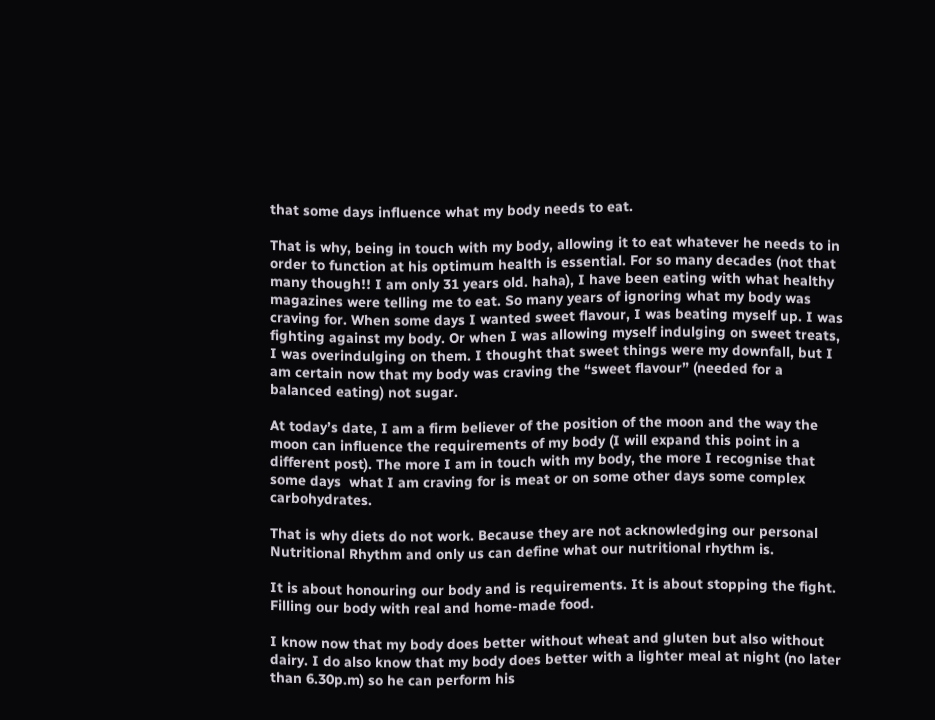that some days influence what my body needs to eat.

That is why, being in touch with my body, allowing it to eat whatever he needs to in order to function at his optimum health is essential. For so many decades (not that many though!! I am only 31 years old. haha), I have been eating with what healthy magazines were telling me to eat. So many years of ignoring what my body was craving for. When some days I wanted sweet flavour, I was beating myself up. I was fighting against my body. Or when I was allowing myself indulging on sweet treats, I was overindulging on them. I thought that sweet things were my downfall, but I am certain now that my body was craving the “sweet flavour” (needed for a balanced eating) not sugar.

At today’s date, I am a firm believer of the position of the moon and the way the moon can influence the requirements of my body (I will expand this point in a different post). The more I am in touch with my body, the more I recognise that some days  what I am craving for is meat or on some other days some complex carbohydrates.

That is why diets do not work. Because they are not acknowledging our personal Nutritional Rhythm and only us can define what our nutritional rhythm is.

It is about honouring our body and is requirements. It is about stopping the fight. Filling our body with real and home-made food.

I know now that my body does better without wheat and gluten but also without dairy. I do also know that my body does better with a lighter meal at night (no later than 6.30p.m) so he can perform his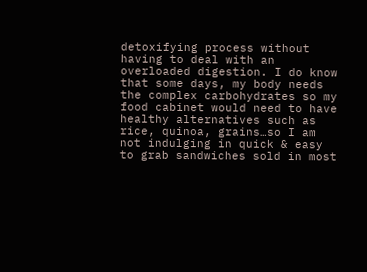detoxifying process without having to deal with an overloaded digestion. I do know that some days, my body needs the complex carbohydrates so my food cabinet would need to have healthy alternatives such as rice, quinoa, grains…so I am not indulging in quick & easy to grab sandwiches sold in most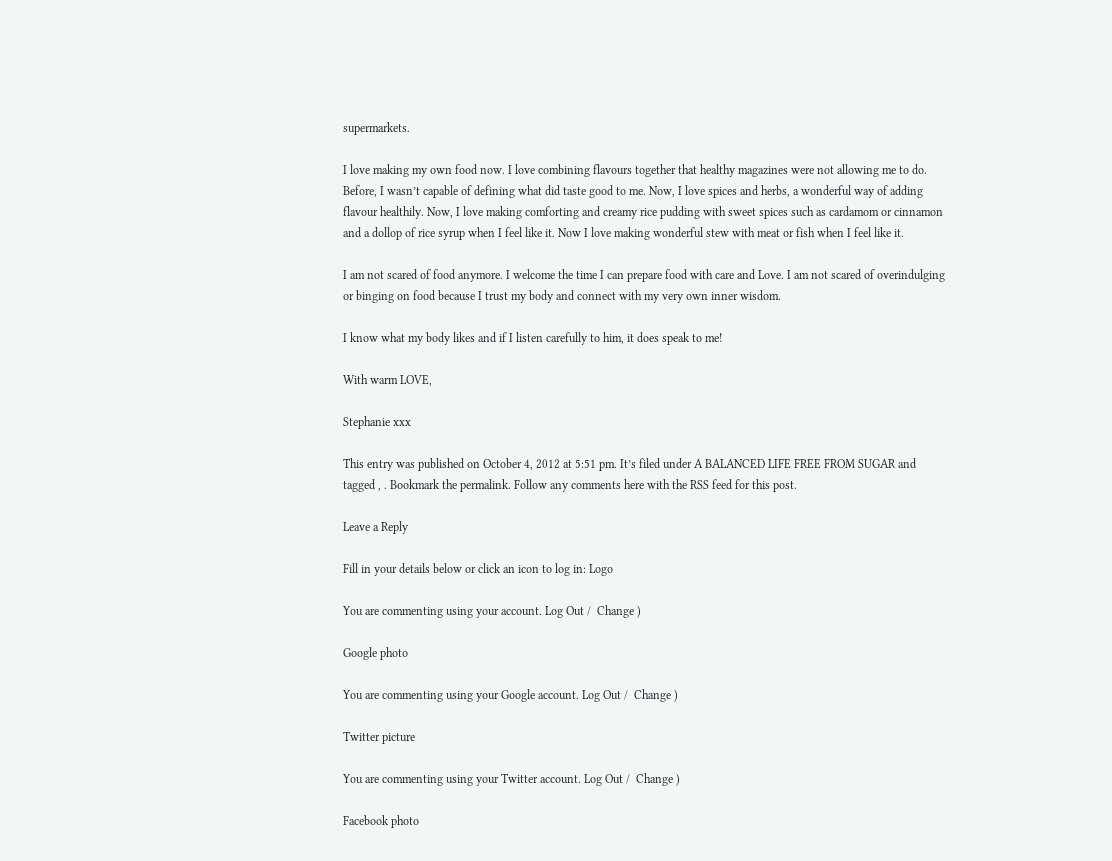supermarkets.

I love making my own food now. I love combining flavours together that healthy magazines were not allowing me to do. Before, I wasn’t capable of defining what did taste good to me. Now, I love spices and herbs, a wonderful way of adding flavour healthily. Now, I love making comforting and creamy rice pudding with sweet spices such as cardamom or cinnamon and a dollop of rice syrup when I feel like it. Now I love making wonderful stew with meat or fish when I feel like it.

I am not scared of food anymore. I welcome the time I can prepare food with care and Love. I am not scared of overindulging or binging on food because I trust my body and connect with my very own inner wisdom.

I know what my body likes and if I listen carefully to him, it does speak to me!

With warm LOVE,

Stephanie xxx

This entry was published on October 4, 2012 at 5:51 pm. It’s filed under A BALANCED LIFE FREE FROM SUGAR and tagged , . Bookmark the permalink. Follow any comments here with the RSS feed for this post.

Leave a Reply

Fill in your details below or click an icon to log in: Logo

You are commenting using your account. Log Out /  Change )

Google photo

You are commenting using your Google account. Log Out /  Change )

Twitter picture

You are commenting using your Twitter account. Log Out /  Change )

Facebook photo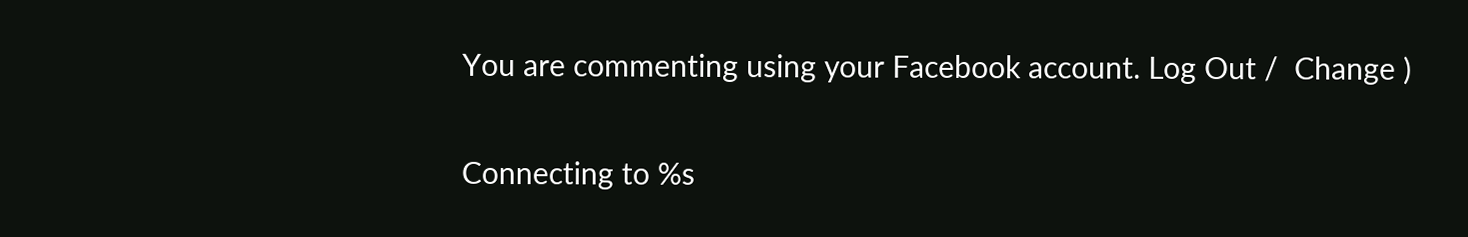You are commenting using your Facebook account. Log Out /  Change )

Connecting to %s